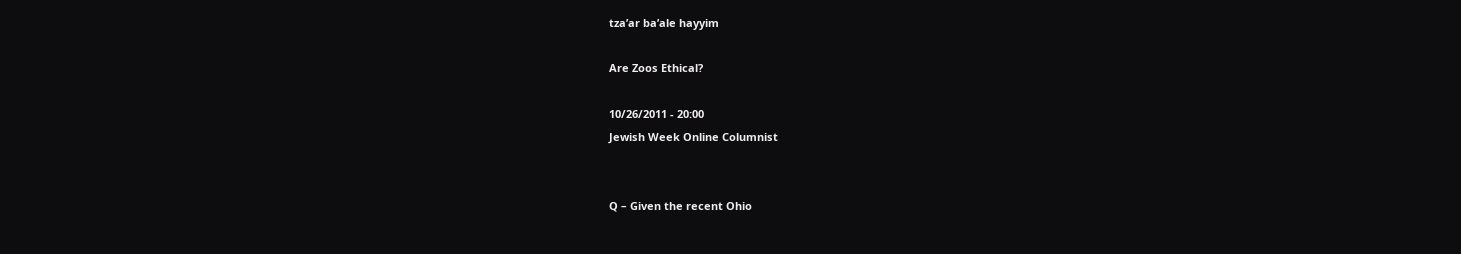tza’ar ba’ale hayyim

Are Zoos Ethical?

10/26/2011 - 20:00
Jewish Week Online Columnist


Q – Given the recent Ohio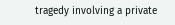tragedy involving a private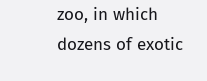zoo, in which dozens of exotic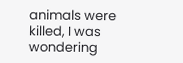animals were killed, I was wondering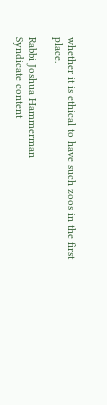whether it is ethical to have such zoos in the first place.

Rabbi Joshua Hammerman
Syndicate content